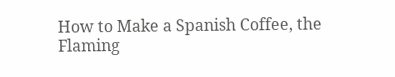How to Make a Spanish Coffee, the Flaming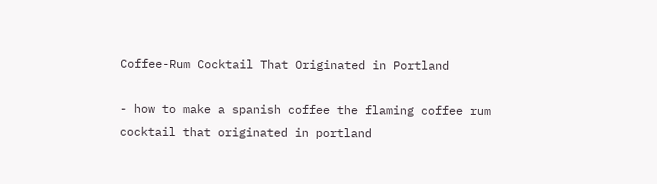Coffee-Rum Cocktail That Originated in Portland

- how to make a spanish coffee the flaming coffee rum cocktail that originated in portland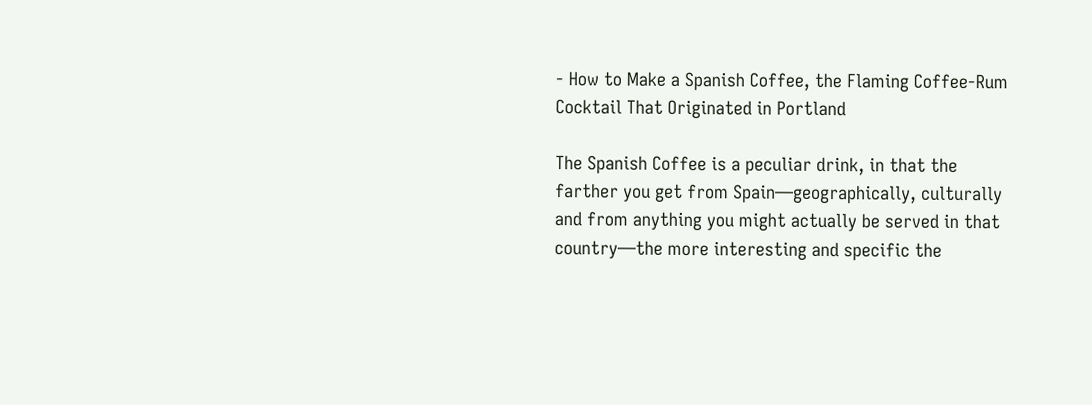- How to Make a Spanish Coffee, the Flaming Coffee-Rum Cocktail That Originated in Portland

The Spanish Coffee is a peculiar drink, in that the farther you get from Spain—geographically, culturally and from anything you might actually be served in that country—the more interesting and specific the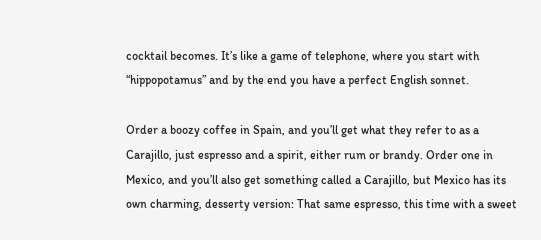cocktail becomes. It’s like a game of telephone, where you start with “hippopotamus” and by the end you have a perfect English sonnet.

Order a boozy coffee in Spain, and you’ll get what they refer to as a Carajillo, just espresso and a spirit, either rum or brandy. Order one in Mexico, and you’ll also get something called a Carajillo, but Mexico has its own charming, desserty version: That same espresso, this time with a sweet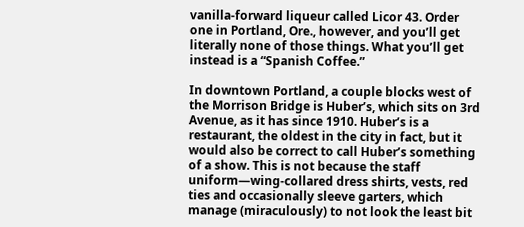vanilla-forward liqueur called Licor 43. Order one in Portland, Ore., however, and you’ll get literally none of those things. What you’ll get instead is a “Spanish Coffee.”

In downtown Portland, a couple blocks west of the Morrison Bridge is Huber’s, which sits on 3rd Avenue, as it has since 1910. Huber’s is a restaurant, the oldest in the city in fact, but it would also be correct to call Huber’s something of a show. This is not because the staff uniform—wing-collared dress shirts, vests, red ties and occasionally sleeve garters, which manage (miraculously) to not look the least bit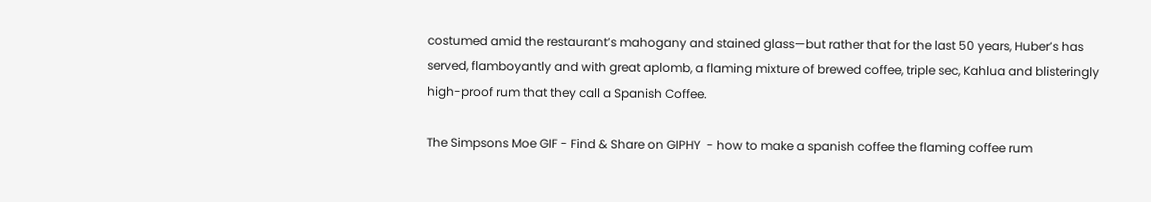costumed amid the restaurant’s mahogany and stained glass—but rather that for the last 50 years, Huber’s has served, flamboyantly and with great aplomb, a flaming mixture of brewed coffee, triple sec, Kahlua and blisteringly high-proof rum that they call a Spanish Coffee.

The Simpsons Moe GIF - Find & Share on GIPHY  - how to make a spanish coffee the flaming coffee rum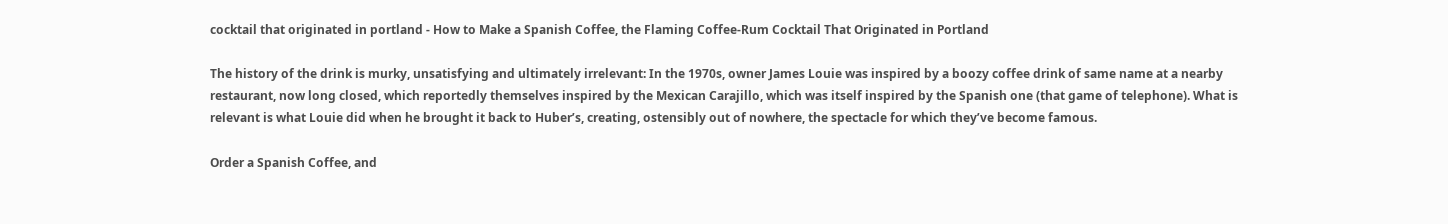cocktail that originated in portland - How to Make a Spanish Coffee, the Flaming Coffee-Rum Cocktail That Originated in Portland

The history of the drink is murky, unsatisfying and ultimately irrelevant: In the 1970s, owner James Louie was inspired by a boozy coffee drink of same name at a nearby restaurant, now long closed, which reportedly themselves inspired by the Mexican Carajillo, which was itself inspired by the Spanish one (that game of telephone). What is relevant is what Louie did when he brought it back to Huber’s, creating, ostensibly out of nowhere, the spectacle for which they’ve become famous.

Order a Spanish Coffee, and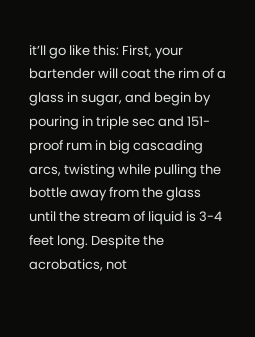it’ll go like this: First, your bartender will coat the rim of a glass in sugar, and begin by pouring in triple sec and 151-proof rum in big cascading arcs, twisting while pulling the bottle away from the glass until the stream of liquid is 3-4 feet long. Despite the acrobatics, not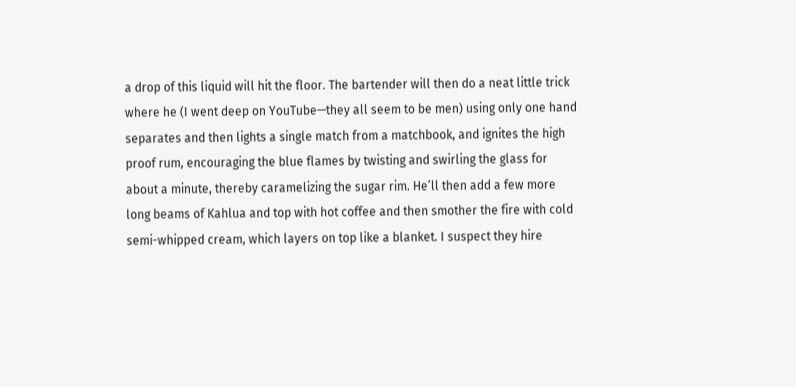a drop of this liquid will hit the floor. The bartender will then do a neat little trick where he (I went deep on YouTube—they all seem to be men) using only one hand separates and then lights a single match from a matchbook, and ignites the high proof rum, encouraging the blue flames by twisting and swirling the glass for about a minute, thereby caramelizing the sugar rim. He’ll then add a few more long beams of Kahlua and top with hot coffee and then smother the fire with cold semi-whipped cream, which layers on top like a blanket. I suspect they hire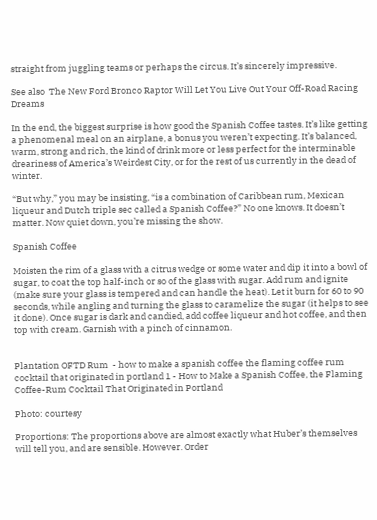straight from juggling teams or perhaps the circus. It’s sincerely impressive.

See also  The New Ford Bronco Raptor Will Let You Live Out Your Off-Road Racing Dreams

In the end, the biggest surprise is how good the Spanish Coffee tastes. It’s like getting a phenomenal meal on an airplane, a bonus you weren’t expecting. It’s balanced, warm, strong and rich, the kind of drink more or less perfect for the interminable dreariness of America’s Weirdest City, or for the rest of us currently in the dead of winter.

“But why,” you may be insisting, “is a combination of Caribbean rum, Mexican liqueur and Dutch triple sec called a Spanish Coffee?” No one knows. It doesn’t matter. Now quiet down, you’re missing the show.

Spanish Coffee

Moisten the rim of a glass with a citrus wedge or some water and dip it into a bowl of sugar, to coat the top half-inch or so of the glass with sugar. Add rum and ignite (make sure your glass is tempered and can handle the heat). Let it burn for 60 to 90 seconds, while angling and turning the glass to caramelize the sugar (it helps to see it done). Once sugar is dark and candied, add coffee liqueur and hot coffee, and then top with cream. Garnish with a pinch of cinnamon.


Plantation OFTD Rum  - how to make a spanish coffee the flaming coffee rum cocktail that originated in portland 1 - How to Make a Spanish Coffee, the Flaming Coffee-Rum Cocktail That Originated in Portland

Photo: courtesy

Proportions: The proportions above are almost exactly what Huber’s themselves will tell you, and are sensible. However. Order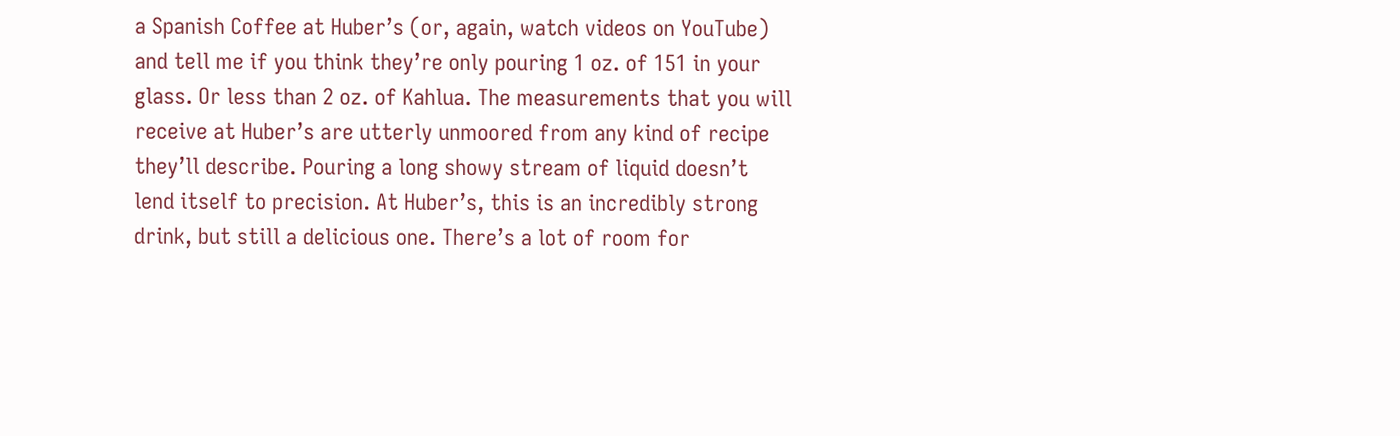a Spanish Coffee at Huber’s (or, again, watch videos on YouTube) and tell me if you think they’re only pouring 1 oz. of 151 in your glass. Or less than 2 oz. of Kahlua. The measurements that you will receive at Huber’s are utterly unmoored from any kind of recipe they’ll describe. Pouring a long showy stream of liquid doesn’t lend itself to precision. At Huber’s, this is an incredibly strong drink, but still a delicious one. There’s a lot of room for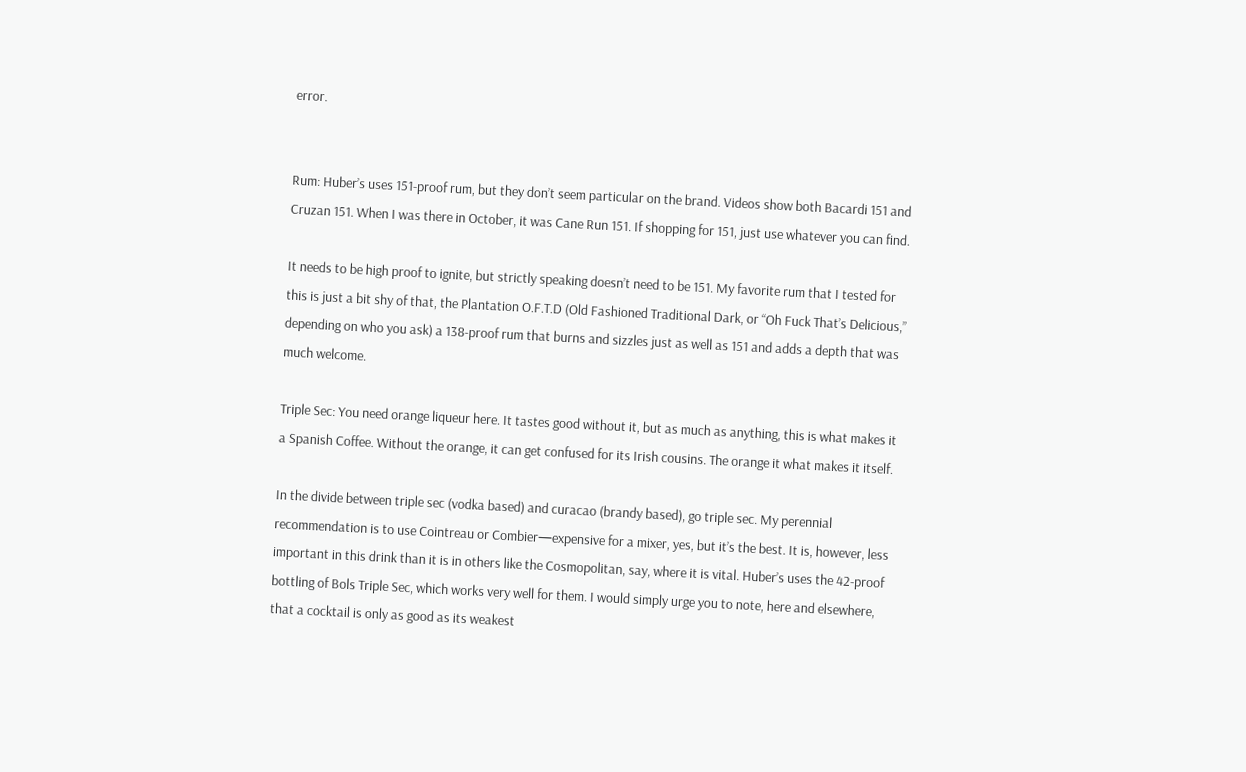error.


Rum: Huber’s uses 151-proof rum, but they don’t seem particular on the brand. Videos show both Bacardi 151 and Cruzan 151. When I was there in October, it was Cane Run 151. If shopping for 151, just use whatever you can find.

It needs to be high proof to ignite, but strictly speaking doesn’t need to be 151. My favorite rum that I tested for this is just a bit shy of that, the Plantation O.F.T.D (Old Fashioned Traditional Dark, or “Oh Fuck That’s Delicious,” depending on who you ask) a 138-proof rum that burns and sizzles just as well as 151 and adds a depth that was much welcome.

Triple Sec: You need orange liqueur here. It tastes good without it, but as much as anything, this is what makes it a Spanish Coffee. Without the orange, it can get confused for its Irish cousins. The orange it what makes it itself.

In the divide between triple sec (vodka based) and curacao (brandy based), go triple sec. My perennial recommendation is to use Cointreau or Combier—expensive for a mixer, yes, but it’s the best. It is, however, less important in this drink than it is in others like the Cosmopolitan, say, where it is vital. Huber’s uses the 42-proof bottling of Bols Triple Sec, which works very well for them. I would simply urge you to note, here and elsewhere, that a cocktail is only as good as its weakest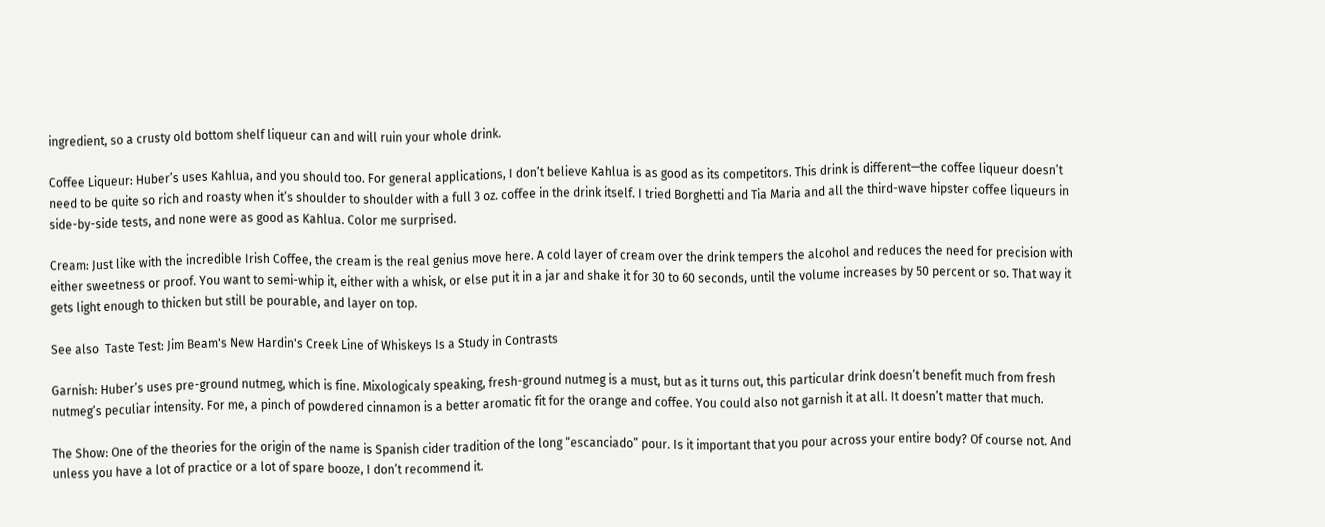ingredient, so a crusty old bottom shelf liqueur can and will ruin your whole drink.

Coffee Liqueur: Huber’s uses Kahlua, and you should too. For general applications, I don’t believe Kahlua is as good as its competitors. This drink is different—the coffee liqueur doesn’t need to be quite so rich and roasty when it’s shoulder to shoulder with a full 3 oz. coffee in the drink itself. I tried Borghetti and Tia Maria and all the third-wave hipster coffee liqueurs in side-by-side tests, and none were as good as Kahlua. Color me surprised.

Cream: Just like with the incredible Irish Coffee, the cream is the real genius move here. A cold layer of cream over the drink tempers the alcohol and reduces the need for precision with either sweetness or proof. You want to semi-whip it, either with a whisk, or else put it in a jar and shake it for 30 to 60 seconds, until the volume increases by 50 percent or so. That way it gets light enough to thicken but still be pourable, and layer on top.

See also  Taste Test: Jim Beam's New Hardin's Creek Line of Whiskeys Is a Study in Contrasts

Garnish: Huber’s uses pre-ground nutmeg, which is fine. Mixologicaly speaking, fresh-ground nutmeg is a must, but as it turns out, this particular drink doesn’t benefit much from fresh nutmeg’s peculiar intensity. For me, a pinch of powdered cinnamon is a better aromatic fit for the orange and coffee. You could also not garnish it at all. It doesn’t matter that much.

The Show: One of the theories for the origin of the name is Spanish cider tradition of the long “escanciado” pour. Is it important that you pour across your entire body? Of course not. And unless you have a lot of practice or a lot of spare booze, I don’t recommend it.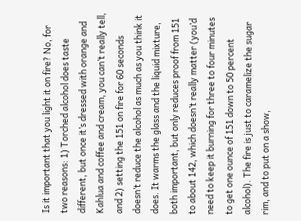Is it important that you light it on fire? No, for two reasons: 1) Torched alcohol does taste different, but once it’s dressed with orange and Kahlua and coffee and cream, you can’t really tell, and 2) setting the 151 on fire for 60 seconds doesn’t reduce the alcohol as much as you think it does. It warms the glass and the liquid mixture, both important, but only reduces proof from 151 to about 142, which doesn’t really matter (you’d need to keep it burning for three to four minutes to get one ounce of 151 down to 50 percent alcohol). The fire is just to caramelize the sugar rim, and to put on a show,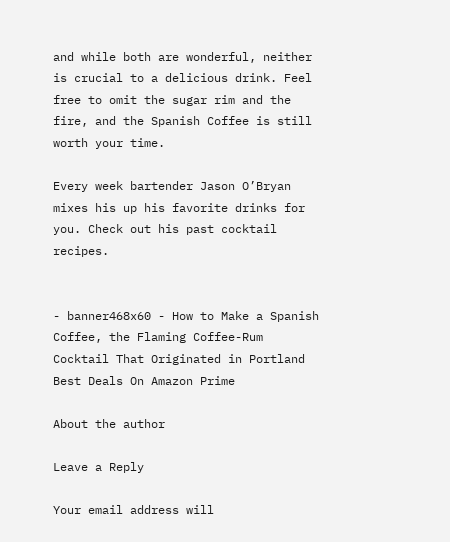and while both are wonderful, neither is crucial to a delicious drink. Feel free to omit the sugar rim and the fire, and the Spanish Coffee is still worth your time.

Every week bartender Jason O’Bryan mixes his up his favorite drinks for you. Check out his past cocktail recipes.


- banner468x60 - How to Make a Spanish Coffee, the Flaming Coffee-Rum Cocktail That Originated in Portland Best Deals On Amazon Prime

About the author

Leave a Reply

Your email address will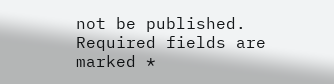not be published. Required fields are marked *